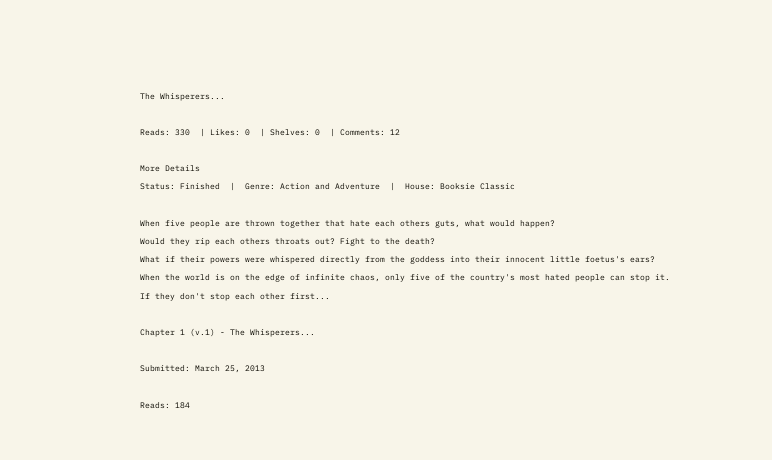The Whisperers...

Reads: 330  | Likes: 0  | Shelves: 0  | Comments: 12

More Details
Status: Finished  |  Genre: Action and Adventure  |  House: Booksie Classic

When five people are thrown together that hate each others guts, what would happen?
Would they rip each others throats out? Fight to the death?
What if their powers were whispered directly from the goddess into their innocent little foetus's ears?
When the world is on the edge of infinite chaos, only five of the country's most hated people can stop it.
If they don't stop each other first...

Chapter 1 (v.1) - The Whisperers...

Submitted: March 25, 2013

Reads: 184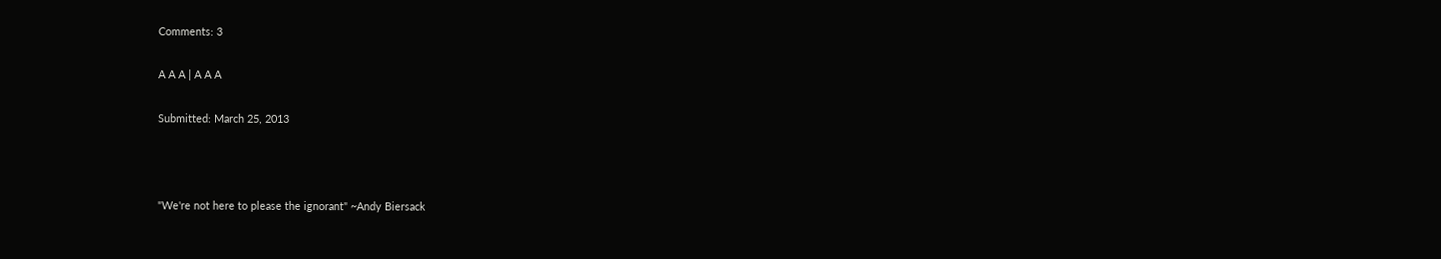Comments: 3

A A A | A A A

Submitted: March 25, 2013



"We're not here to please the ignorant" ~Andy Biersack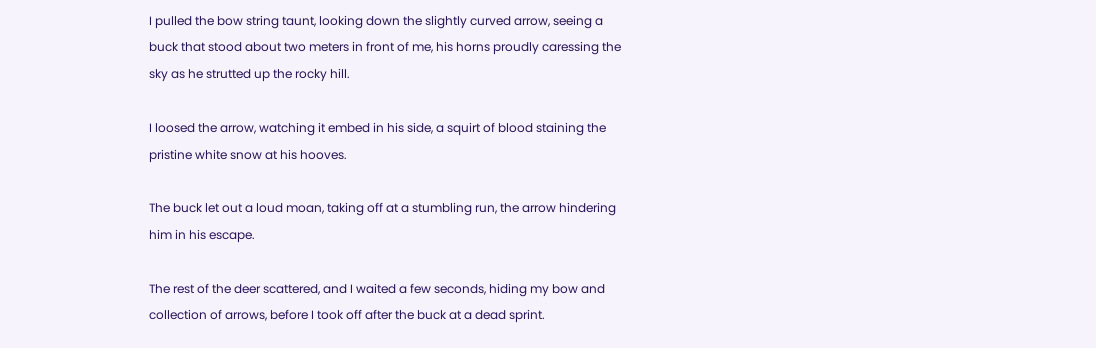I pulled the bow string taunt, looking down the slightly curved arrow, seeing a buck that stood about two meters in front of me, his horns proudly caressing the sky as he strutted up the rocky hill.

I loosed the arrow, watching it embed in his side, a squirt of blood staining the pristine white snow at his hooves.

The buck let out a loud moan, taking off at a stumbling run, the arrow hindering him in his escape.

The rest of the deer scattered, and I waited a few seconds, hiding my bow and collection of arrows, before I took off after the buck at a dead sprint.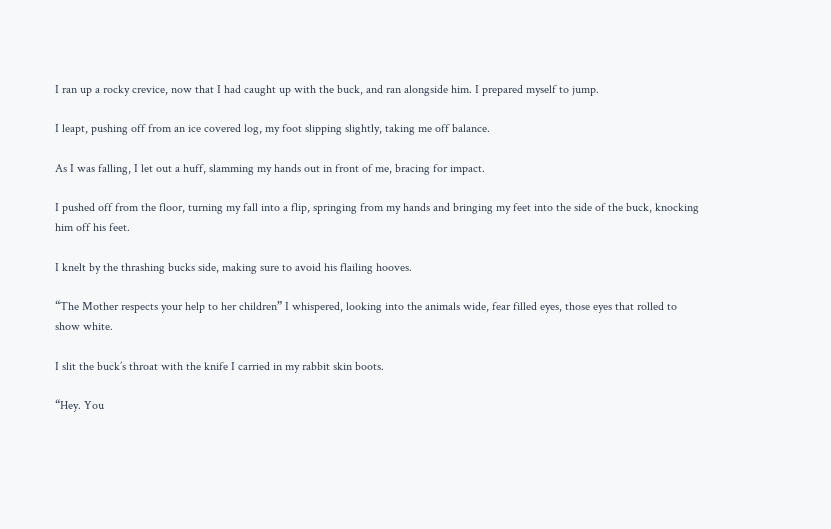I ran up a rocky crevice, now that I had caught up with the buck, and ran alongside him. I prepared myself to jump.

I leapt, pushing off from an ice covered log, my foot slipping slightly, taking me off balance.

As I was falling, I let out a huff, slamming my hands out in front of me, bracing for impact.

I pushed off from the floor, turning my fall into a flip, springing from my hands and bringing my feet into the side of the buck, knocking him off his feet.

I knelt by the thrashing bucks side, making sure to avoid his flailing hooves.

“The Mother respects your help to her children” I whispered, looking into the animals wide, fear filled eyes, those eyes that rolled to show white.

I slit the buck’s throat with the knife I carried in my rabbit skin boots.

“Hey. You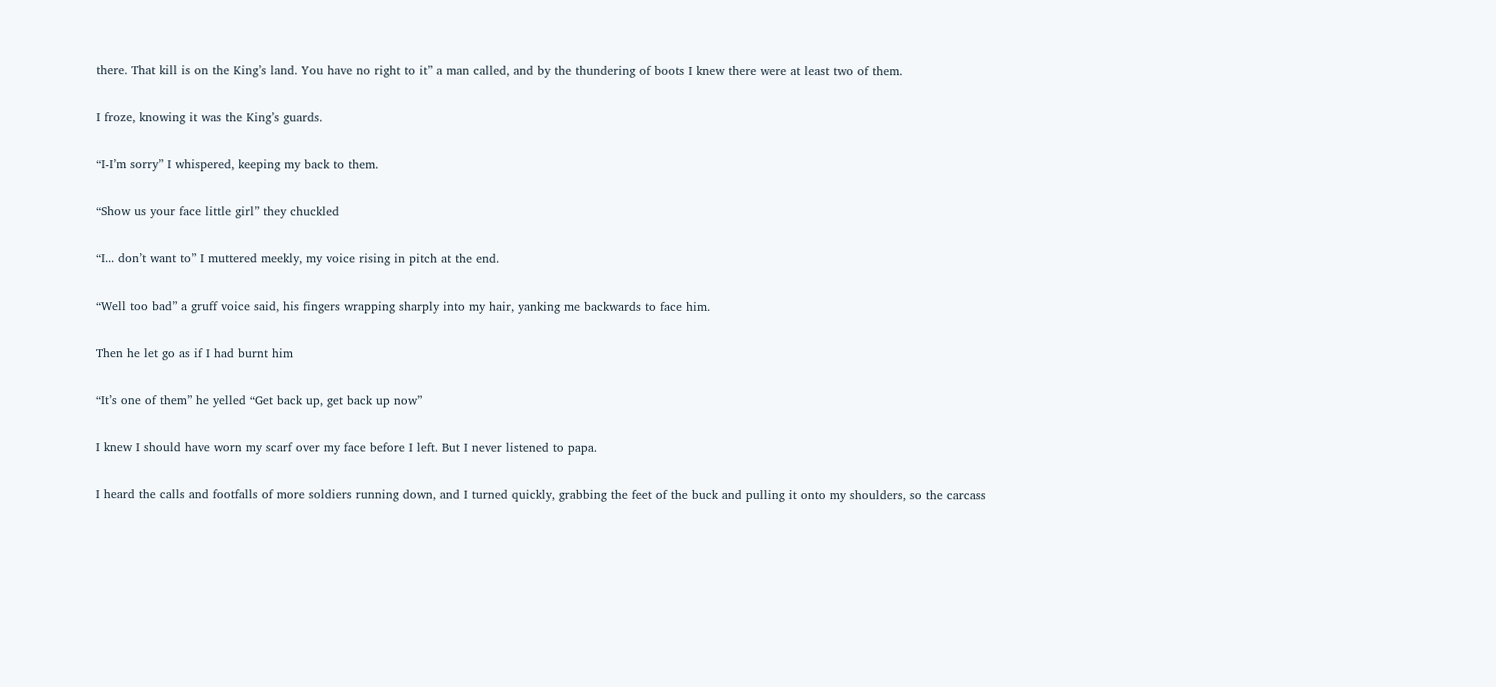there. That kill is on the King’s land. You have no right to it” a man called, and by the thundering of boots I knew there were at least two of them.

I froze, knowing it was the King’s guards.

“I-I’m sorry” I whispered, keeping my back to them.

“Show us your face little girl” they chuckled

“I... don’t want to” I muttered meekly, my voice rising in pitch at the end.

“Well too bad” a gruff voice said, his fingers wrapping sharply into my hair, yanking me backwards to face him.

Then he let go as if I had burnt him

“It’s one of them” he yelled “Get back up, get back up now”

I knew I should have worn my scarf over my face before I left. But I never listened to papa.

I heard the calls and footfalls of more soldiers running down, and I turned quickly, grabbing the feet of the buck and pulling it onto my shoulders, so the carcass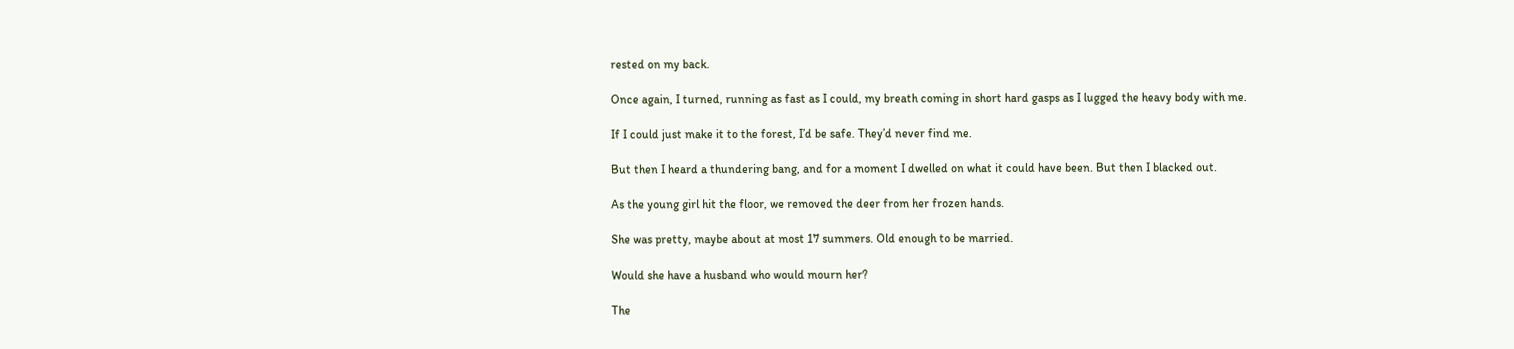rested on my back.

Once again, I turned, running as fast as I could, my breath coming in short hard gasps as I lugged the heavy body with me.

If I could just make it to the forest, I’d be safe. They’d never find me.

But then I heard a thundering bang, and for a moment I dwelled on what it could have been. But then I blacked out.

As the young girl hit the floor, we removed the deer from her frozen hands.

She was pretty, maybe about at most 17 summers. Old enough to be married.

Would she have a husband who would mourn her?

The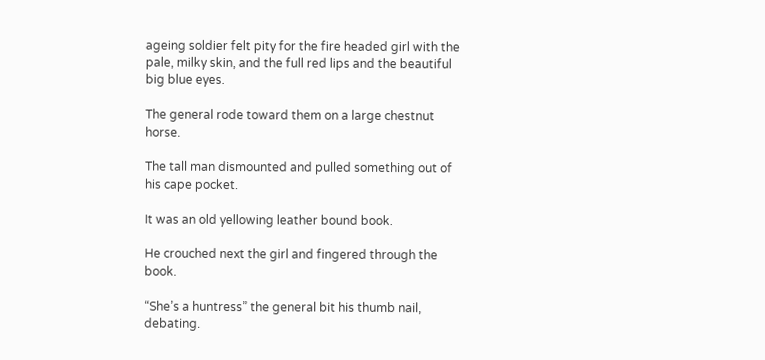ageing soldier felt pity for the fire headed girl with the pale, milky skin, and the full red lips and the beautiful big blue eyes.

The general rode toward them on a large chestnut horse.

The tall man dismounted and pulled something out of his cape pocket.

It was an old yellowing leather bound book.

He crouched next the girl and fingered through the book.

“She’s a huntress” the general bit his thumb nail, debating.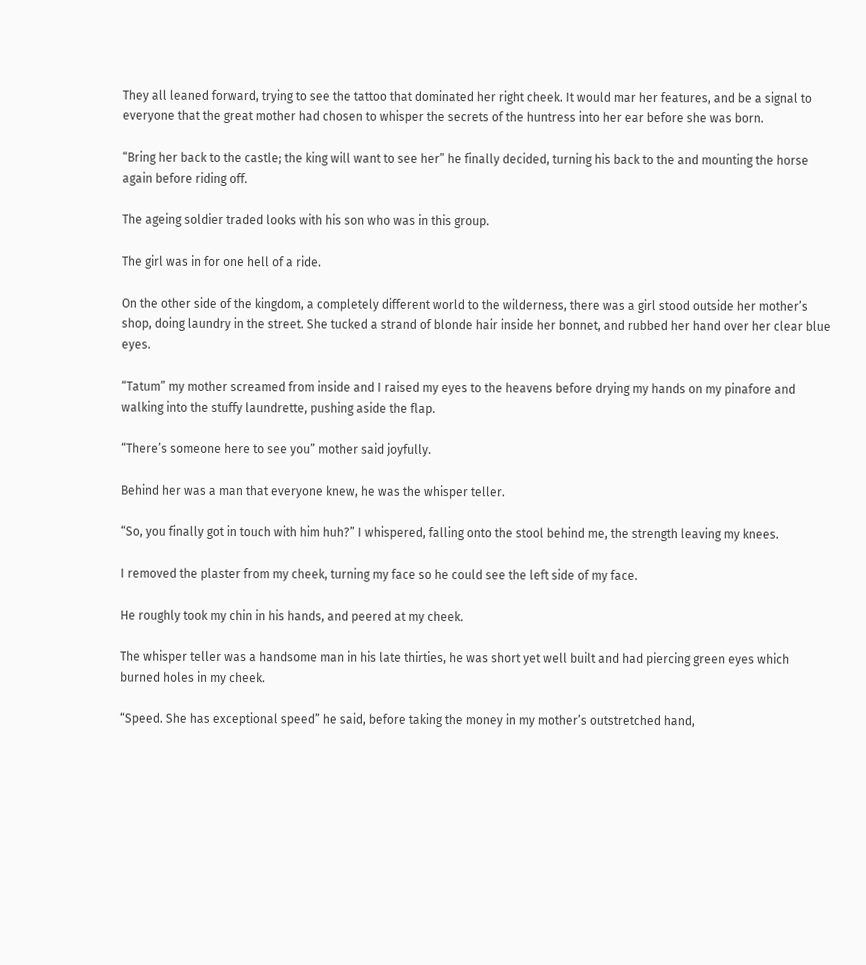They all leaned forward, trying to see the tattoo that dominated her right cheek. It would mar her features, and be a signal to everyone that the great mother had chosen to whisper the secrets of the huntress into her ear before she was born.

“Bring her back to the castle; the king will want to see her” he finally decided, turning his back to the and mounting the horse again before riding off.

The ageing soldier traded looks with his son who was in this group.

The girl was in for one hell of a ride.

On the other side of the kingdom, a completely different world to the wilderness, there was a girl stood outside her mother’s shop, doing laundry in the street. She tucked a strand of blonde hair inside her bonnet, and rubbed her hand over her clear blue eyes.

“Tatum” my mother screamed from inside and I raised my eyes to the heavens before drying my hands on my pinafore and walking into the stuffy laundrette, pushing aside the flap.

“There’s someone here to see you” mother said joyfully.

Behind her was a man that everyone knew, he was the whisper teller.

“So, you finally got in touch with him huh?” I whispered, falling onto the stool behind me, the strength leaving my knees.

I removed the plaster from my cheek, turning my face so he could see the left side of my face.

He roughly took my chin in his hands, and peered at my cheek.

The whisper teller was a handsome man in his late thirties, he was short yet well built and had piercing green eyes which burned holes in my cheek.

“Speed. She has exceptional speed” he said, before taking the money in my mother’s outstretched hand,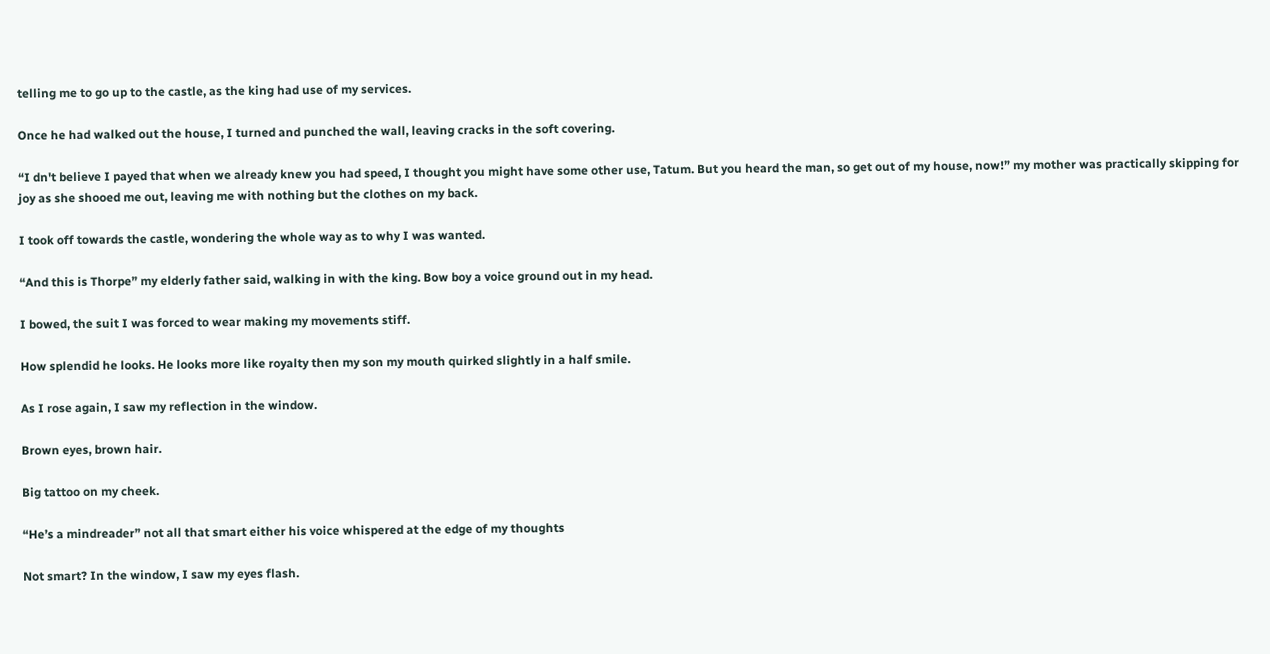telling me to go up to the castle, as the king had use of my services.

Once he had walked out the house, I turned and punched the wall, leaving cracks in the soft covering.

“I dn't believe I payed that when we already knew you had speed, I thought you might have some other use, Tatum. But you heard the man, so get out of my house, now!” my mother was practically skipping for joy as she shooed me out, leaving me with nothing but the clothes on my back.

I took off towards the castle, wondering the whole way as to why I was wanted.

“And this is Thorpe” my elderly father said, walking in with the king. Bow boy a voice ground out in my head.

I bowed, the suit I was forced to wear making my movements stiff.

How splendid he looks. He looks more like royalty then my son my mouth quirked slightly in a half smile.

As I rose again, I saw my reflection in the window.

Brown eyes, brown hair.

Big tattoo on my cheek.

“He’s a mindreader” not all that smart either his voice whispered at the edge of my thoughts

Not smart? In the window, I saw my eyes flash.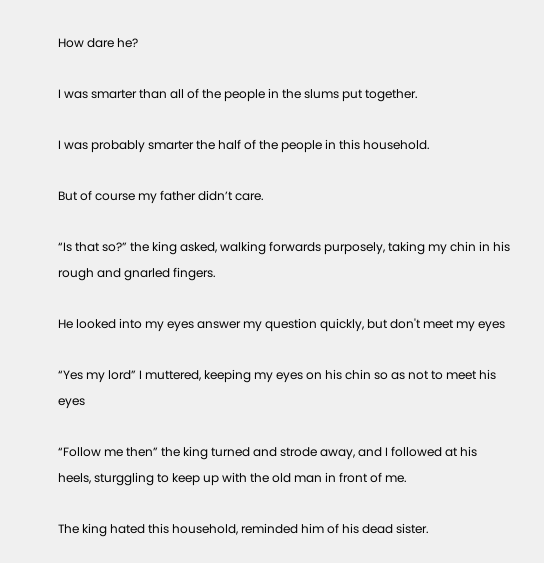How dare he?

I was smarter than all of the people in the slums put together.

I was probably smarter the half of the people in this household.

But of course my father didn’t care.

“Is that so?” the king asked, walking forwards purposely, taking my chin in his rough and gnarled fingers.

He looked into my eyes answer my question quickly, but don't meet my eyes

“Yes my lord” I muttered, keeping my eyes on his chin so as not to meet his eyes

“Follow me then” the king turned and strode away, and I followed at his heels, sturggling to keep up with the old man in front of me.

The king hated this household, reminded him of his dead sister.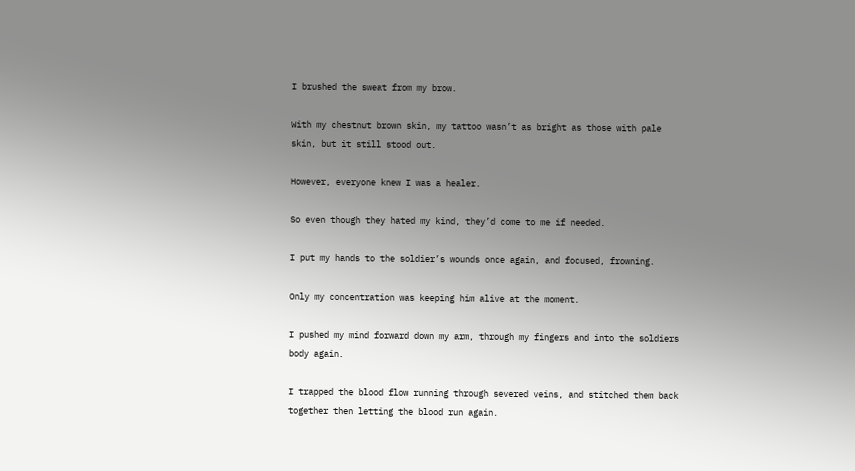I brushed the sweat from my brow.

With my chestnut brown skin, my tattoo wasn’t as bright as those with pale skin, but it still stood out.

However, everyone knew I was a healer.

So even though they hated my kind, they’d come to me if needed.

I put my hands to the soldier’s wounds once again, and focused, frowning.

Only my concentration was keeping him alive at the moment.

I pushed my mind forward down my arm, through my fingers and into the soldiers body again.

I trapped the blood flow running through severed veins, and stitched them back together then letting the blood run again.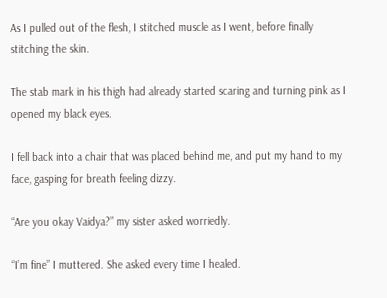As I pulled out of the flesh, I stitched muscle as I went, before finally stitching the skin.

The stab mark in his thigh had already started scaring and turning pink as I opened my black eyes.

I fell back into a chair that was placed behind me, and put my hand to my face, gasping for breath feeling dizzy.

“Are you okay Vaidya?” my sister asked worriedly.

“I’m fine” I muttered. She asked every time I healed.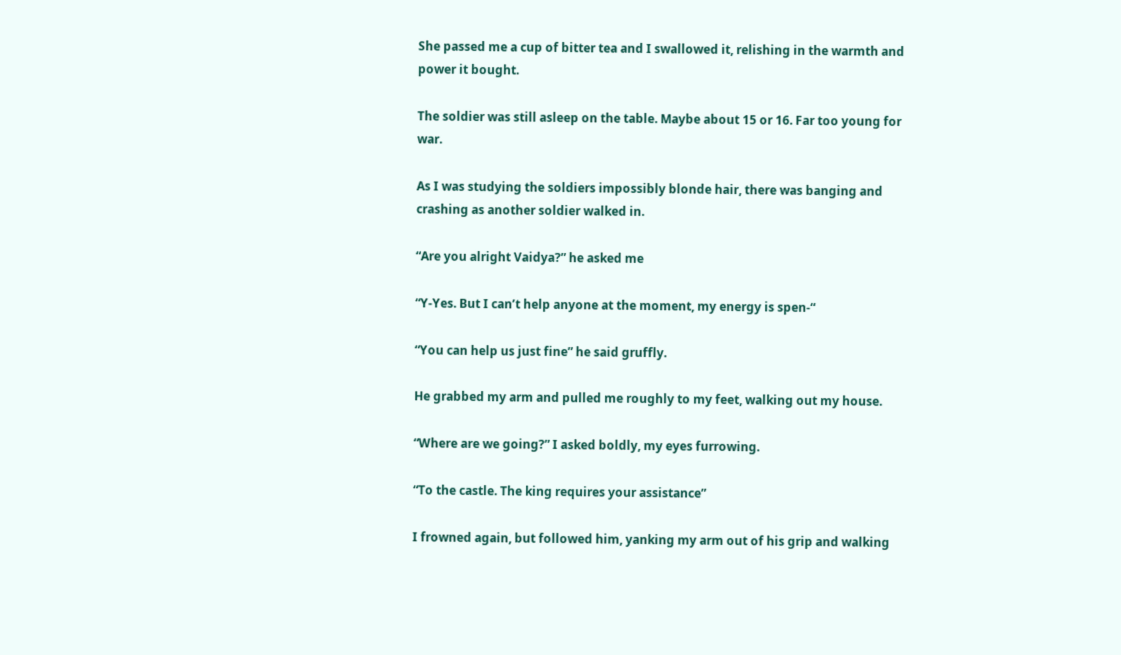She passed me a cup of bitter tea and I swallowed it, relishing in the warmth and power it bought.

The soldier was still asleep on the table. Maybe about 15 or 16. Far too young for war.

As I was studying the soldiers impossibly blonde hair, there was banging and crashing as another soldier walked in.

“Are you alright Vaidya?” he asked me

“Y-Yes. But I can’t help anyone at the moment, my energy is spen-“

“You can help us just fine” he said gruffly.

He grabbed my arm and pulled me roughly to my feet, walking out my house.

“Where are we going?” I asked boldly, my eyes furrowing.

“To the castle. The king requires your assistance”

I frowned again, but followed him, yanking my arm out of his grip and walking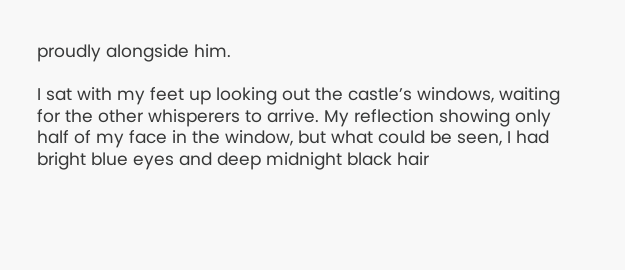proudly alongside him.

I sat with my feet up looking out the castle’s windows, waiting for the other whisperers to arrive. My reflection showing only half of my face in the window, but what could be seen, I had bright blue eyes and deep midnight black hair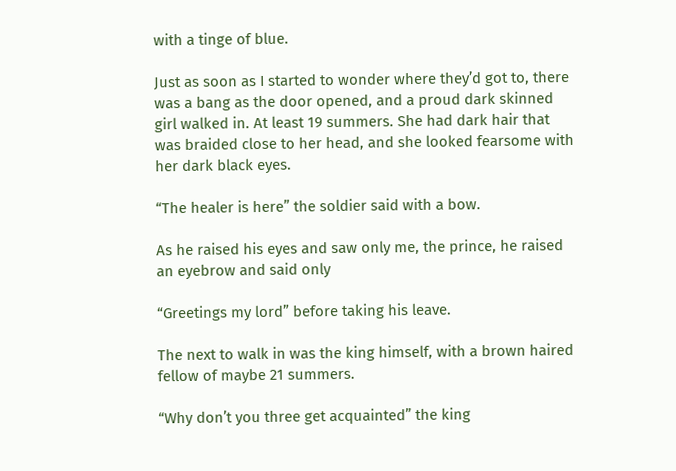with a tinge of blue.

Just as soon as I started to wonder where they’d got to, there was a bang as the door opened, and a proud dark skinned girl walked in. At least 19 summers. She had dark hair that was braided close to her head, and she looked fearsome with her dark black eyes.

“The healer is here” the soldier said with a bow.

As he raised his eyes and saw only me, the prince, he raised an eyebrow and said only

“Greetings my lord” before taking his leave.

The next to walk in was the king himself, with a brown haired fellow of maybe 21 summers.

“Why don’t you three get acquainted” the king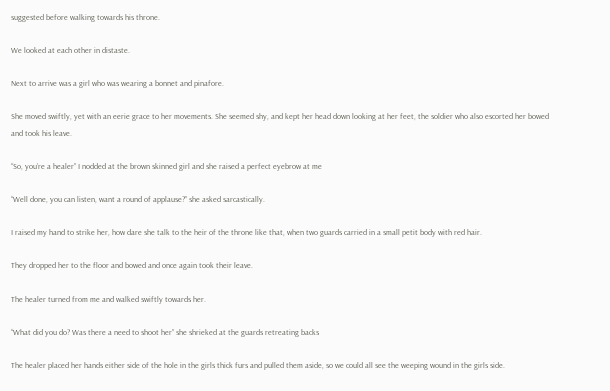suggested before walking towards his throne.

We looked at each other in distaste.

Next to arrive was a girl who was wearing a bonnet and pinafore.

She moved swiftly, yet with an eerie grace to her movements. She seemed shy, and kept her head down looking at her feet, the soldier who also escorted her bowed and took his leave.

“So, you’re a healer” I nodded at the brown skinned girl and she raised a perfect eyebrow at me

“Well done, you can listen, want a round of applause?” she asked sarcastically.

I raised my hand to strike her, how dare she talk to the heir of the throne like that, when two guards carried in a small petit body with red hair.

They dropped her to the floor and bowed and once again took their leave.

The healer turned from me and walked swiftly towards her.

“What did you do? Was there a need to shoot her” she shrieked at the guards retreating backs

The healer placed her hands either side of the hole in the girls thick furs and pulled them aside, so we could all see the weeping wound in the girls side.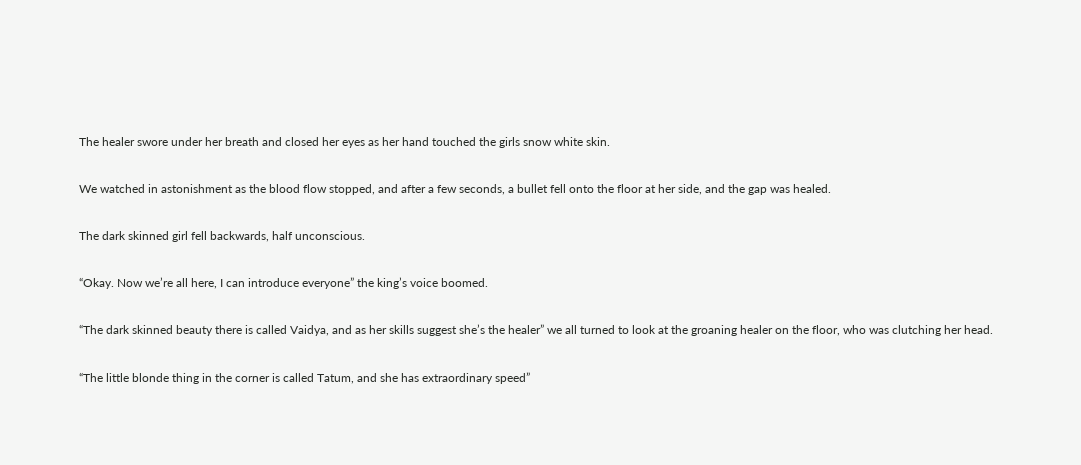The healer swore under her breath and closed her eyes as her hand touched the girls snow white skin.

We watched in astonishment as the blood flow stopped, and after a few seconds, a bullet fell onto the floor at her side, and the gap was healed.

The dark skinned girl fell backwards, half unconscious.

“Okay. Now we’re all here, I can introduce everyone” the king’s voice boomed.

“The dark skinned beauty there is called Vaidya, and as her skills suggest she’s the healer” we all turned to look at the groaning healer on the floor, who was clutching her head.

“The little blonde thing in the corner is called Tatum, and she has extraordinary speed”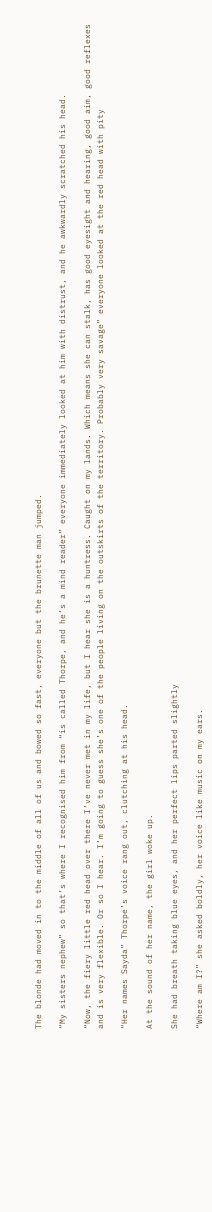The blonde had moved in to the middle of all of us and bowed so fast, everyone but the brunette man jumped.

“My sisters nephew” so that’s where I recognised him from “is called Thorpe, and he’s a mind reader” everyone immediately looked at him with distrust, and he awkwardly scratched his head.

“Now, the fiery little red head over there I’ve never met in my life, but I hear she is a huntress. Caught on my lands. Which means she can stalk, has good eyesight and hearing, good aim, good reflexes and is very flexible. Or so I hear. I’m going to guess she’s one of the people living on the outskirts of the territory. Probably very savage” everyone looked at the red head with pity

“Her names Sayda” Thorpe’s voice rang out, clutching at his head.

At the sound of her name, the girl woke up.

She had breath taking blue eyes, and her perfect lips parted slightly

“Where am I?” she asked boldly, her voice like music on my ears.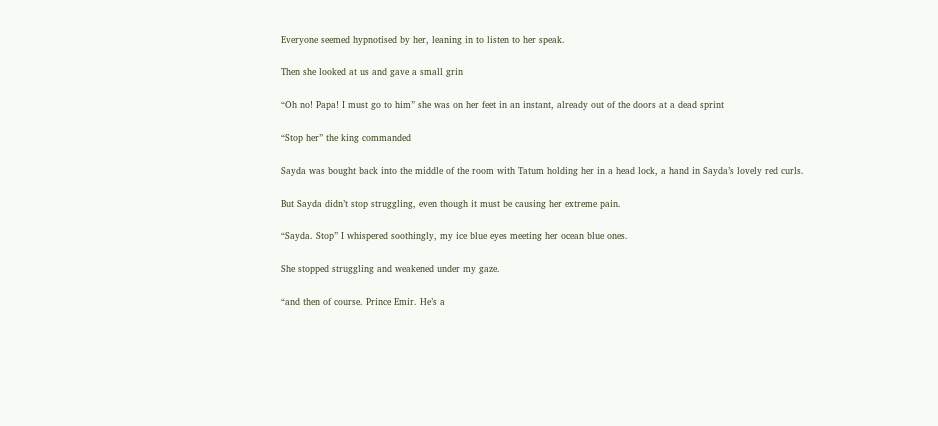Everyone seemed hypnotised by her, leaning in to listen to her speak.

Then she looked at us and gave a small grin

“Oh no! Papa! I must go to him” she was on her feet in an instant, already out of the doors at a dead sprint

“Stop her” the king commanded

Sayda was bought back into the middle of the room with Tatum holding her in a head lock, a hand in Sayda’s lovely red curls.

But Sayda didn’t stop struggling, even though it must be causing her extreme pain.

“Sayda. Stop” I whispered soothingly, my ice blue eyes meeting her ocean blue ones.

She stopped struggling and weakened under my gaze.

“and then of course. Prince Emir. He’s a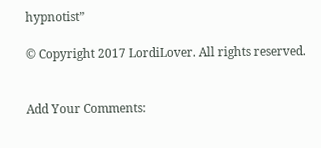hypnotist”

© Copyright 2017 LordiLover. All rights reserved.


Add Your Comments: